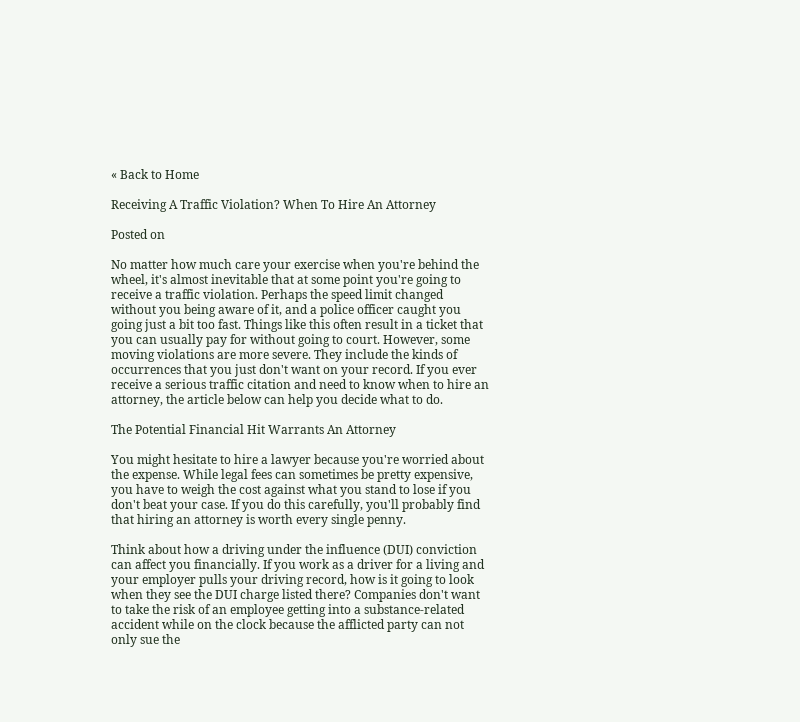« Back to Home

Receiving A Traffic Violation? When To Hire An Attorney

Posted on

No matter how much care your exercise when you're behind the wheel, it's almost inevitable that at some point you're going to receive a traffic violation. Perhaps the speed limit changed without you being aware of it, and a police officer caught you going just a bit too fast. Things like this often result in a ticket that you can usually pay for without going to court. However, some moving violations are more severe. They include the kinds of occurrences that you just don't want on your record. If you ever receive a serious traffic citation and need to know when to hire an attorney, the article below can help you decide what to do.

The Potential Financial Hit Warrants An Attorney

You might hesitate to hire a lawyer because you're worried about the expense. While legal fees can sometimes be pretty expensive, you have to weigh the cost against what you stand to lose if you don't beat your case. If you do this carefully, you'll probably find that hiring an attorney is worth every single penny.

Think about how a driving under the influence (DUI) conviction can affect you financially. If you work as a driver for a living and your employer pulls your driving record, how is it going to look when they see the DUI charge listed there? Companies don't want to take the risk of an employee getting into a substance-related accident while on the clock because the afflicted party can not only sue the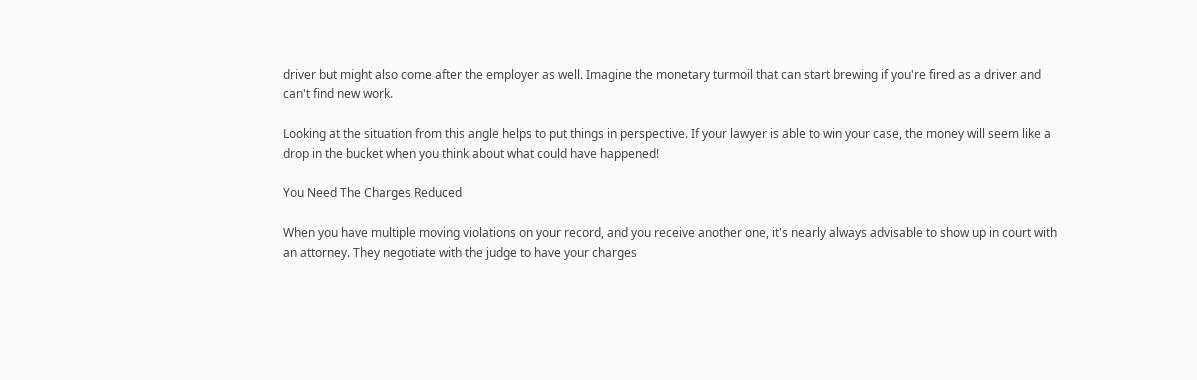driver but might also come after the employer as well. Imagine the monetary turmoil that can start brewing if you're fired as a driver and can't find new work.

Looking at the situation from this angle helps to put things in perspective. If your lawyer is able to win your case, the money will seem like a drop in the bucket when you think about what could have happened!

You Need The Charges Reduced

When you have multiple moving violations on your record, and you receive another one, it's nearly always advisable to show up in court with an attorney. They negotiate with the judge to have your charges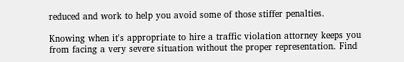reduced and work to help you avoid some of those stiffer penalties.

Knowing when it's appropriate to hire a traffic violation attorney keeps you from facing a very severe situation without the proper representation. Find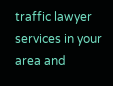traffic lawyer services in your area and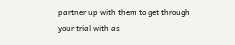partner up with them to get through your trial with as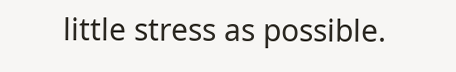little stress as possible.